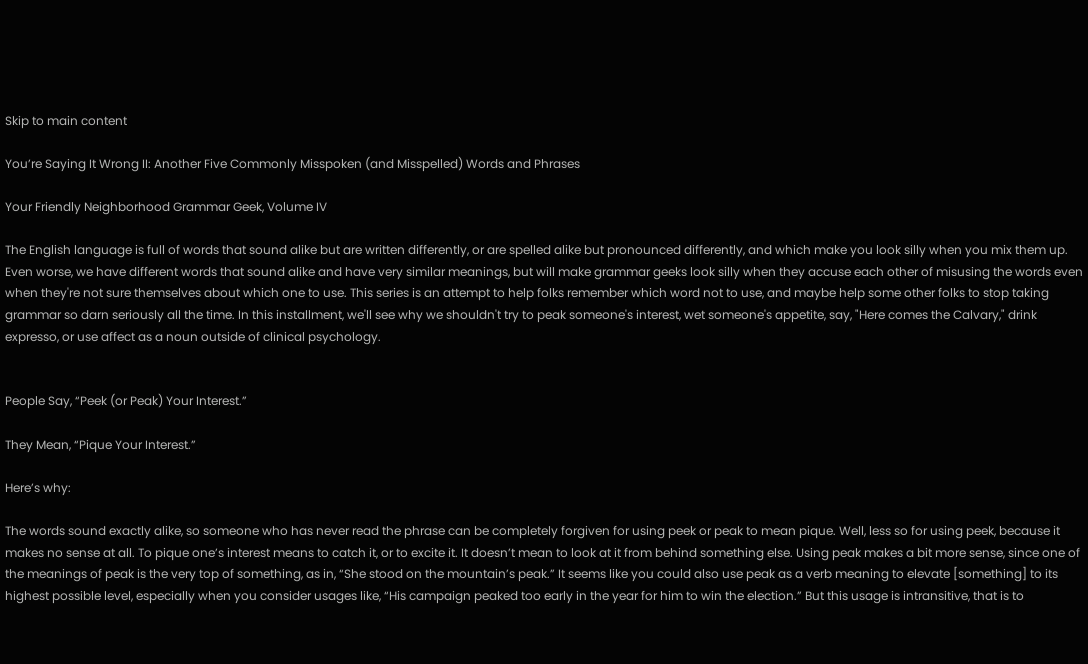Skip to main content

You’re Saying It Wrong II: Another Five Commonly Misspoken (and Misspelled) Words and Phrases

Your Friendly Neighborhood Grammar Geek, Volume IV

The English language is full of words that sound alike but are written differently, or are spelled alike but pronounced differently, and which make you look silly when you mix them up. Even worse, we have different words that sound alike and have very similar meanings, but will make grammar geeks look silly when they accuse each other of misusing the words even when they're not sure themselves about which one to use. This series is an attempt to help folks remember which word not to use, and maybe help some other folks to stop taking grammar so darn seriously all the time. In this installment, we'll see why we shouldn't try to peak someone's interest, wet someone's appetite, say, "Here comes the Calvary," drink expresso, or use affect as a noun outside of clinical psychology.


People Say, “Peek (or Peak) Your Interest.”

They Mean, “Pique Your Interest.”

Here’s why:

The words sound exactly alike, so someone who has never read the phrase can be completely forgiven for using peek or peak to mean pique. Well, less so for using peek, because it makes no sense at all. To pique one’s interest means to catch it, or to excite it. It doesn’t mean to look at it from behind something else. Using peak makes a bit more sense, since one of the meanings of peak is the very top of something, as in, “She stood on the mountain’s peak.” It seems like you could also use peak as a verb meaning to elevate [something] to its highest possible level, especially when you consider usages like, “His campaign peaked too early in the year for him to win the election.” But this usage is intransitive, that is to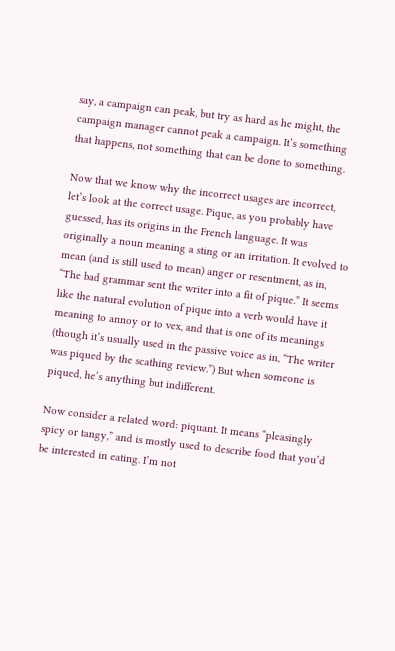say, a campaign can peak, but try as hard as he might, the campaign manager cannot peak a campaign. It’s something that happens, not something that can be done to something.

Now that we know why the incorrect usages are incorrect, let’s look at the correct usage. Pique, as you probably have guessed, has its origins in the French language. It was originally a noun meaning a sting or an irritation. It evolved to mean (and is still used to mean) anger or resentment, as in, “The bad grammar sent the writer into a fit of pique.” It seems like the natural evolution of pique into a verb would have it meaning to annoy or to vex, and that is one of its meanings (though it’s usually used in the passive voice as in, “The writer was piqued by the scathing review.”) But when someone is piqued, he’s anything but indifferent.

Now consider a related word: piquant. It means “pleasingly spicy or tangy,” and is mostly used to describe food that you’d be interested in eating. I’m not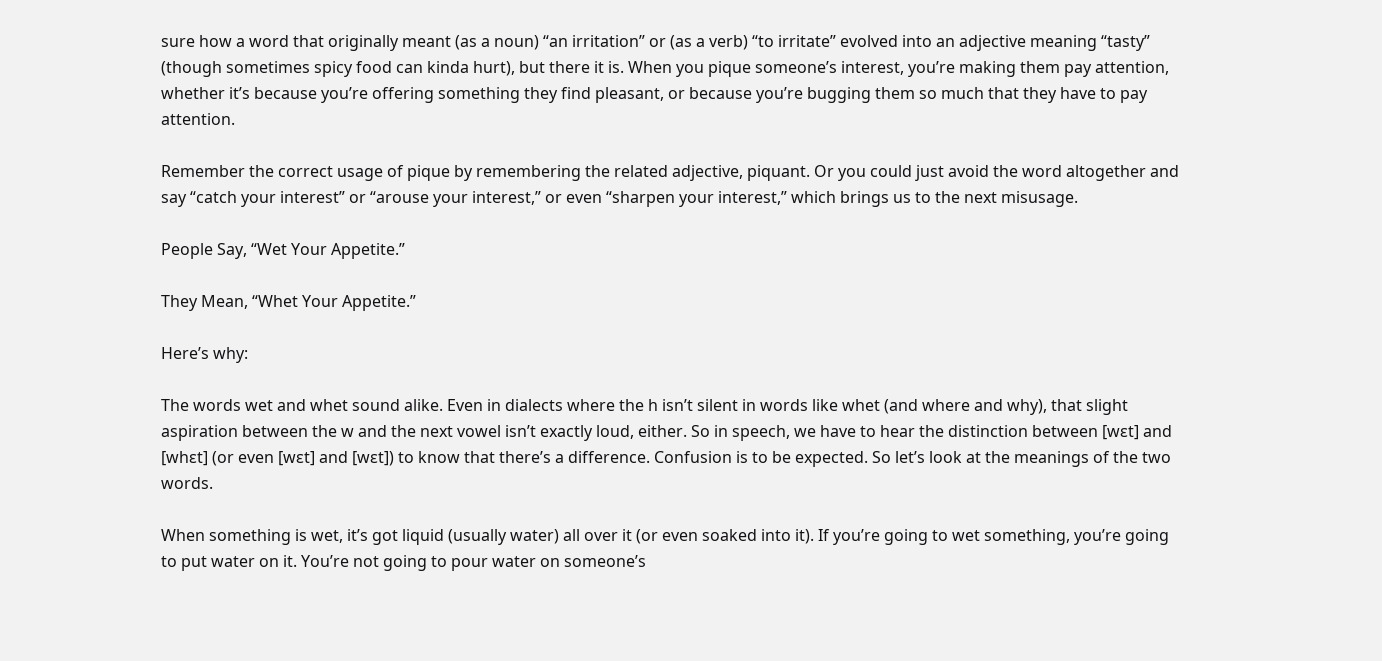sure how a word that originally meant (as a noun) “an irritation” or (as a verb) “to irritate” evolved into an adjective meaning “tasty” (though sometimes spicy food can kinda hurt), but there it is. When you pique someone’s interest, you’re making them pay attention, whether it’s because you’re offering something they find pleasant, or because you’re bugging them so much that they have to pay attention.

Remember the correct usage of pique by remembering the related adjective, piquant. Or you could just avoid the word altogether and say “catch your interest” or “arouse your interest,” or even “sharpen your interest,” which brings us to the next misusage.

People Say, “Wet Your Appetite.”

They Mean, “Whet Your Appetite.”

Here’s why:

The words wet and whet sound alike. Even in dialects where the h isn’t silent in words like whet (and where and why), that slight aspiration between the w and the next vowel isn’t exactly loud, either. So in speech, we have to hear the distinction between [wɛt] and [whɛt] (or even [wɛt] and [wɛt]) to know that there’s a difference. Confusion is to be expected. So let’s look at the meanings of the two words.

When something is wet, it’s got liquid (usually water) all over it (or even soaked into it). If you’re going to wet something, you’re going to put water on it. You’re not going to pour water on someone’s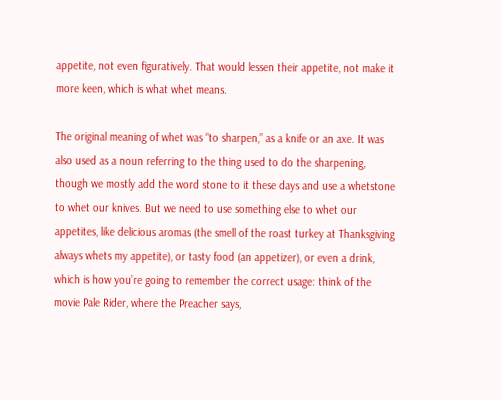appetite, not even figuratively. That would lessen their appetite, not make it more keen, which is what whet means.

The original meaning of whet was “to sharpen,” as a knife or an axe. It was also used as a noun referring to the thing used to do the sharpening, though we mostly add the word stone to it these days and use a whetstone to whet our knives. But we need to use something else to whet our appetites, like delicious aromas (the smell of the roast turkey at Thanksgiving always whets my appetite), or tasty food (an appetizer), or even a drink, which is how you’re going to remember the correct usage: think of the movie Pale Rider, where the Preacher says,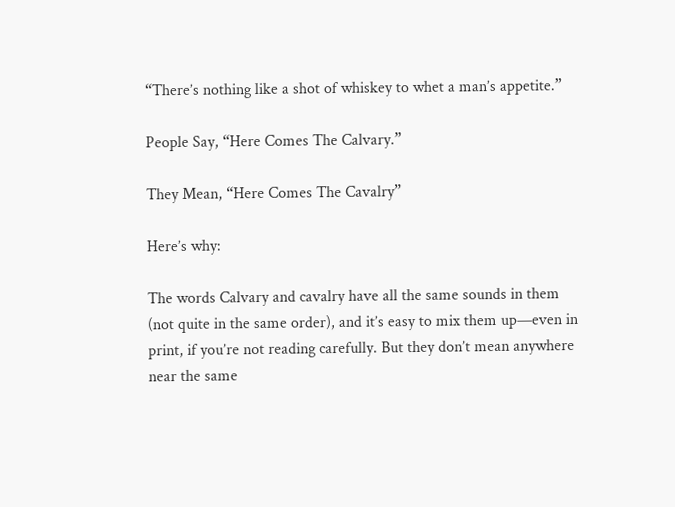“There’s nothing like a shot of whiskey to whet a man’s appetite.”

People Say, “Here Comes The Calvary.”

They Mean, “Here Comes The Cavalry”

Here’s why:

The words Calvary and cavalry have all the same sounds in them (not quite in the same order), and it’s easy to mix them up—even in print, if you’re not reading carefully. But they don’t mean anywhere near the same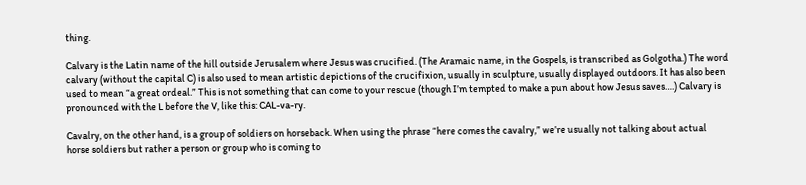thing.

Calvary is the Latin name of the hill outside Jerusalem where Jesus was crucified. (The Aramaic name, in the Gospels, is transcribed as Golgotha.) The word calvary (without the capital C) is also used to mean artistic depictions of the crucifixion, usually in sculpture, usually displayed outdoors. It has also been used to mean “a great ordeal.” This is not something that can come to your rescue (though I’m tempted to make a pun about how Jesus saves….) Calvary is pronounced with the L before the V, like this: CAL-va-ry.

Cavalry, on the other hand, is a group of soldiers on horseback. When using the phrase “here comes the cavalry,” we’re usually not talking about actual horse soldiers but rather a person or group who is coming to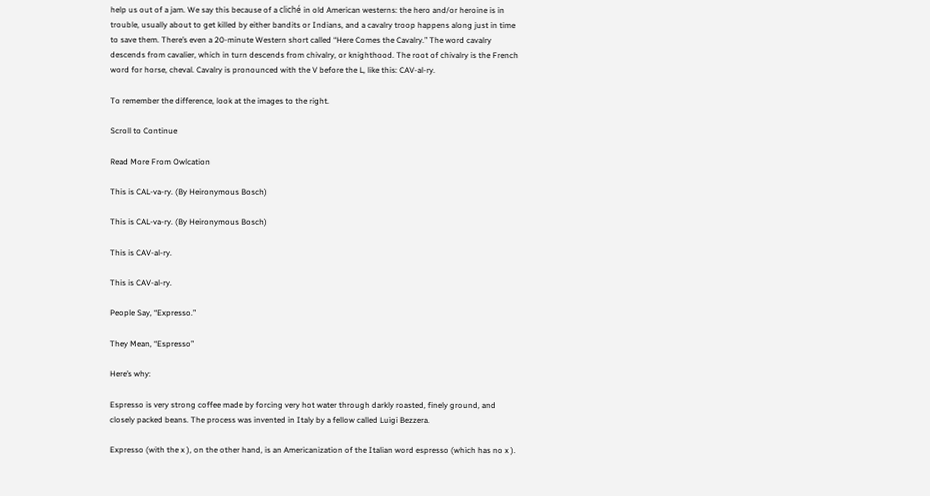help us out of a jam. We say this because of a cliché in old American westerns: the hero and/or heroine is in trouble, usually about to get killed by either bandits or Indians, and a cavalry troop happens along just in time to save them. There’s even a 20-minute Western short called “Here Comes the Cavalry.” The word cavalry descends from cavalier, which in turn descends from chivalry, or knighthood. The root of chivalry is the French word for horse, cheval. Cavalry is pronounced with the V before the L, like this: CAV-al-ry.

To remember the difference, look at the images to the right.

Scroll to Continue

Read More From Owlcation

This is CAL-va-ry. (By Heironymous Bosch)

This is CAL-va-ry. (By Heironymous Bosch)

This is CAV-al-ry.

This is CAV-al-ry.

People Say, “Expresso.”

They Mean, “Espresso”

Here’s why:

Espresso is very strong coffee made by forcing very hot water through darkly roasted, finely ground, and closely packed beans. The process was invented in Italy by a fellow called Luigi Bezzera.

Expresso (with the x ), on the other hand, is an Americanization of the Italian word espresso (which has no x ).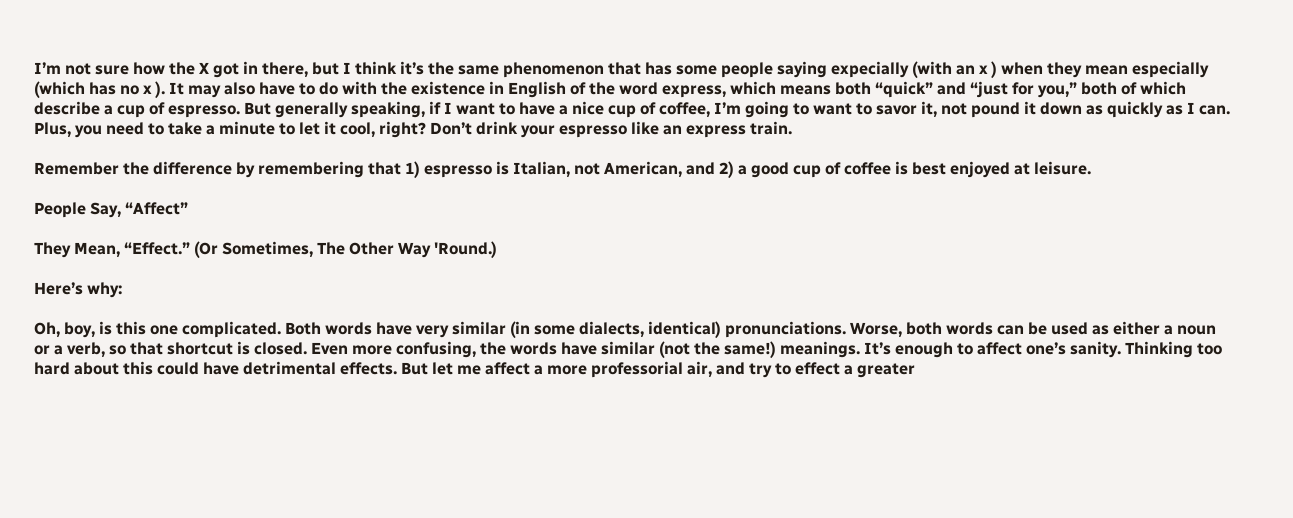I’m not sure how the X got in there, but I think it’s the same phenomenon that has some people saying expecially (with an x ) when they mean especially (which has no x ). It may also have to do with the existence in English of the word express, which means both “quick” and “just for you,” both of which describe a cup of espresso. But generally speaking, if I want to have a nice cup of coffee, I’m going to want to savor it, not pound it down as quickly as I can. Plus, you need to take a minute to let it cool, right? Don’t drink your espresso like an express train.

Remember the difference by remembering that 1) espresso is Italian, not American, and 2) a good cup of coffee is best enjoyed at leisure.

People Say, “Affect”

They Mean, “Effect.” (Or Sometimes, The Other Way 'Round.)

Here’s why:

Oh, boy, is this one complicated. Both words have very similar (in some dialects, identical) pronunciations. Worse, both words can be used as either a noun or a verb, so that shortcut is closed. Even more confusing, the words have similar (not the same!) meanings. It’s enough to affect one’s sanity. Thinking too hard about this could have detrimental effects. But let me affect a more professorial air, and try to effect a greater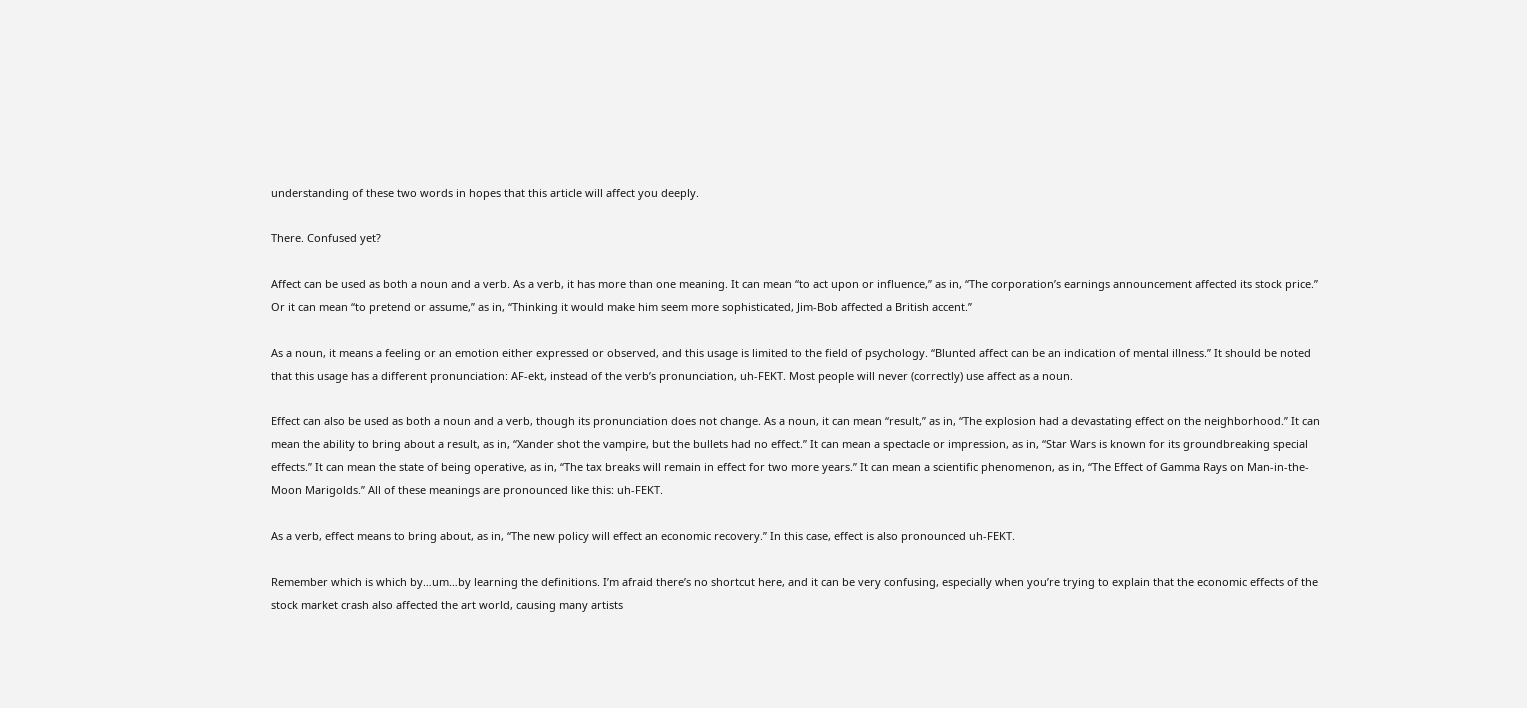understanding of these two words in hopes that this article will affect you deeply.

There. Confused yet?

Affect can be used as both a noun and a verb. As a verb, it has more than one meaning. It can mean “to act upon or influence,” as in, “The corporation’s earnings announcement affected its stock price.” Or it can mean “to pretend or assume,” as in, “Thinking it would make him seem more sophisticated, Jim-Bob affected a British accent.”

As a noun, it means a feeling or an emotion either expressed or observed, and this usage is limited to the field of psychology. “Blunted affect can be an indication of mental illness.” It should be noted that this usage has a different pronunciation: AF-ekt, instead of the verb’s pronunciation, uh-FEKT. Most people will never (correctly) use affect as a noun.

Effect can also be used as both a noun and a verb, though its pronunciation does not change. As a noun, it can mean “result,” as in, “The explosion had a devastating effect on the neighborhood.” It can mean the ability to bring about a result, as in, “Xander shot the vampire, but the bullets had no effect.” It can mean a spectacle or impression, as in, “Star Wars is known for its groundbreaking special effects.” It can mean the state of being operative, as in, “The tax breaks will remain in effect for two more years.” It can mean a scientific phenomenon, as in, “The Effect of Gamma Rays on Man-in-the-Moon Marigolds.” All of these meanings are pronounced like this: uh-FEKT.

As a verb, effect means to bring about, as in, “The new policy will effect an economic recovery.” In this case, effect is also pronounced uh-FEKT.

Remember which is which by…um…by learning the definitions. I’m afraid there’s no shortcut here, and it can be very confusing, especially when you’re trying to explain that the economic effects of the stock market crash also affected the art world, causing many artists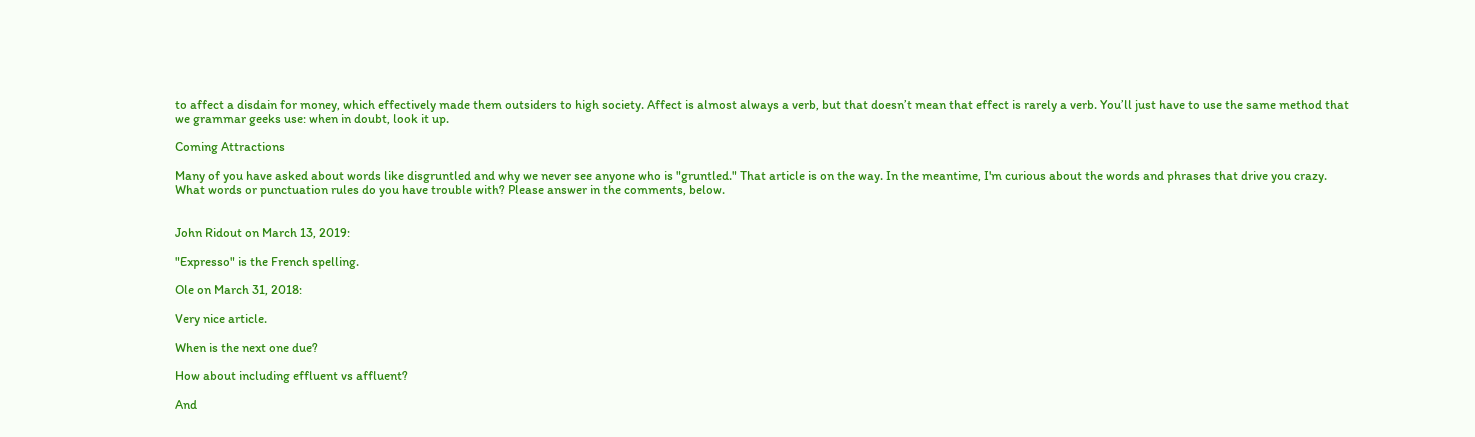to affect a disdain for money, which effectively made them outsiders to high society. Affect is almost always a verb, but that doesn’t mean that effect is rarely a verb. You’ll just have to use the same method that we grammar geeks use: when in doubt, look it up.

Coming Attractions

Many of you have asked about words like disgruntled and why we never see anyone who is "gruntled." That article is on the way. In the meantime, I'm curious about the words and phrases that drive you crazy. What words or punctuation rules do you have trouble with? Please answer in the comments, below.


John Ridout on March 13, 2019:

"Expresso" is the French spelling.

Ole on March 31, 2018:

Very nice article.

When is the next one due?

How about including effluent vs affluent?

And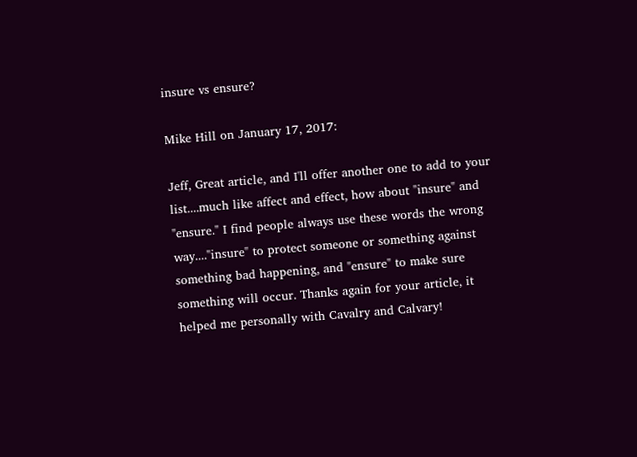insure vs ensure?

Mike Hill on January 17, 2017:

Jeff, Great article, and I'll offer another one to add to your list....much like affect and effect, how about "insure" and "ensure." I find people always use these words the wrong way...."insure" to protect someone or something against something bad happening, and "ensure" to make sure something will occur. Thanks again for your article, it helped me personally with Cavalry and Calvary!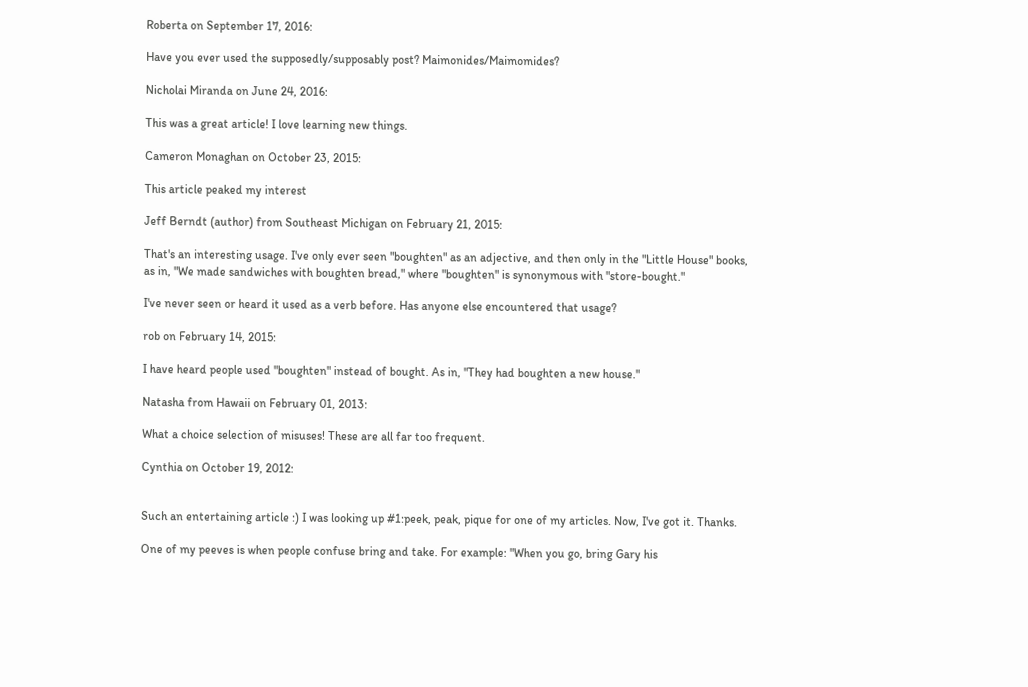Roberta on September 17, 2016:

Have you ever used the supposedly/supposably post? Maimonides/Maimomides?

Nicholai Miranda on June 24, 2016:

This was a great article! I love learning new things.

Cameron Monaghan on October 23, 2015:

This article peaked my interest

Jeff Berndt (author) from Southeast Michigan on February 21, 2015:

That's an interesting usage. I've only ever seen "boughten" as an adjective, and then only in the "Little House" books, as in, "We made sandwiches with boughten bread," where "boughten" is synonymous with "store-bought."

I've never seen or heard it used as a verb before. Has anyone else encountered that usage?

rob on February 14, 2015:

I have heard people used "boughten" instead of bought. As in, "They had boughten a new house."

Natasha from Hawaii on February 01, 2013:

What a choice selection of misuses! These are all far too frequent.

Cynthia on October 19, 2012:


Such an entertaining article :) I was looking up #1:peek, peak, pique for one of my articles. Now, I've got it. Thanks.

One of my peeves is when people confuse bring and take. For example: "When you go, bring Gary his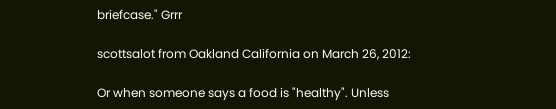briefcase." Grrr

scottsalot from Oakland California on March 26, 2012:

Or when someone says a food is "healthy". Unless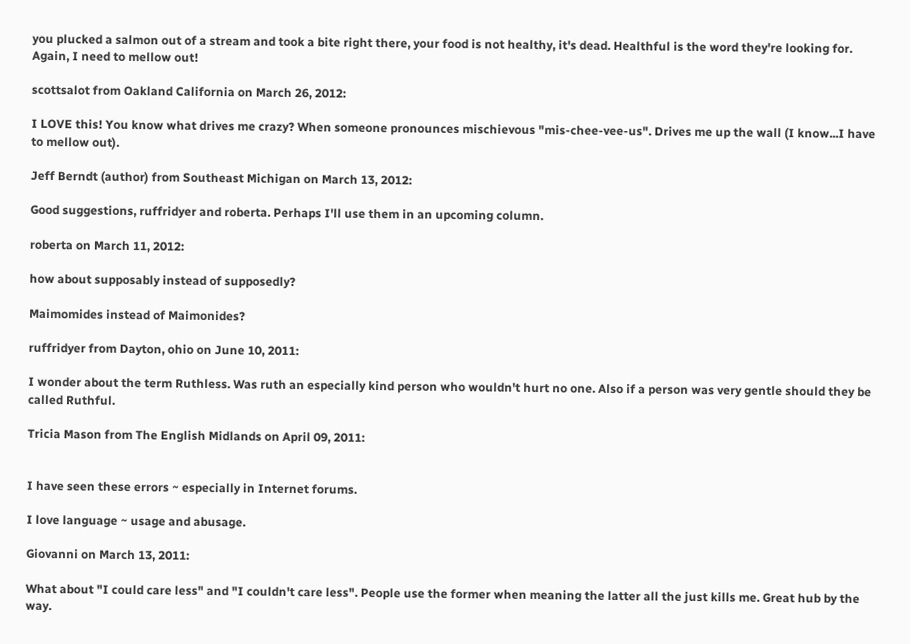you plucked a salmon out of a stream and took a bite right there, your food is not healthy, it's dead. Healthful is the word they're looking for. Again, I need to mellow out!

scottsalot from Oakland California on March 26, 2012:

I LOVE this! You know what drives me crazy? When someone pronounces mischievous "mis-chee-vee-us". Drives me up the wall (I know...I have to mellow out).

Jeff Berndt (author) from Southeast Michigan on March 13, 2012:

Good suggestions, ruffridyer and roberta. Perhaps I'll use them in an upcoming column.

roberta on March 11, 2012:

how about supposably instead of supposedly?

Maimomides instead of Maimonides?

ruffridyer from Dayton, ohio on June 10, 2011:

I wonder about the term Ruthless. Was ruth an especially kind person who wouldn't hurt no one. Also if a person was very gentle should they be called Ruthful.

Tricia Mason from The English Midlands on April 09, 2011:


I have seen these errors ~ especially in Internet forums.

I love language ~ usage and abusage.

Giovanni on March 13, 2011:

What about "I could care less" and "I couldn't care less". People use the former when meaning the latter all the just kills me. Great hub by the way.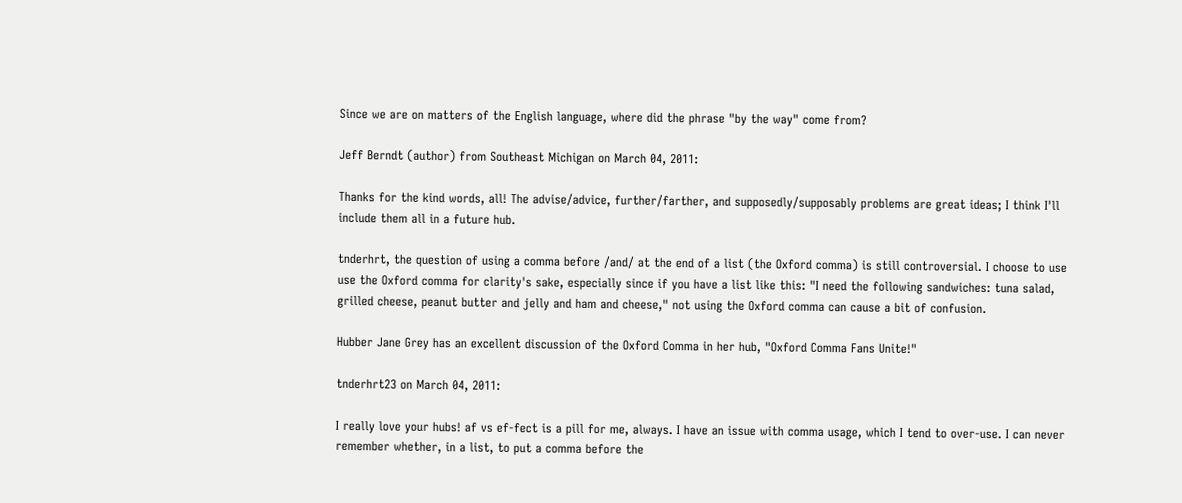Since we are on matters of the English language, where did the phrase "by the way" come from?

Jeff Berndt (author) from Southeast Michigan on March 04, 2011:

Thanks for the kind words, all! The advise/advice, further/farther, and supposedly/supposably problems are great ideas; I think I'll include them all in a future hub.

tnderhrt, the question of using a comma before /and/ at the end of a list (the Oxford comma) is still controversial. I choose to use use the Oxford comma for clarity's sake, especially since if you have a list like this: "I need the following sandwiches: tuna salad, grilled cheese, peanut butter and jelly and ham and cheese," not using the Oxford comma can cause a bit of confusion.

Hubber Jane Grey has an excellent discussion of the Oxford Comma in her hub, "Oxford Comma Fans Unite!"

tnderhrt23 on March 04, 2011:

I really love your hubs! af vs ef-fect is a pill for me, always. I have an issue with comma usage, which I tend to over-use. I can never remember whether, in a list, to put a comma before the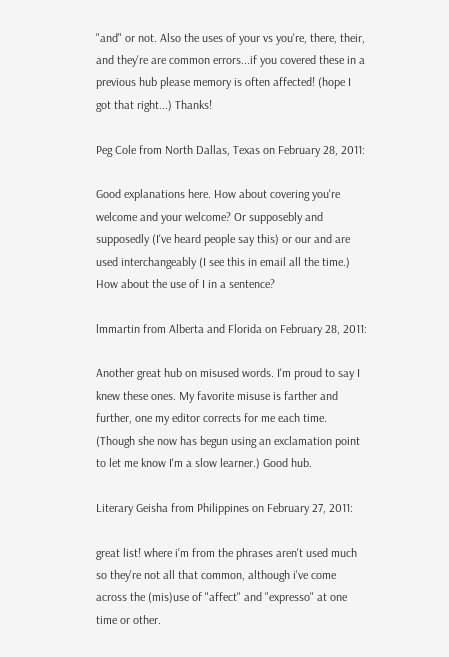"and" or not. Also the uses of your vs you're, there, their, and they're are common errors...if you covered these in a previous hub please memory is often affected! (hope I got that right...) Thanks!

Peg Cole from North Dallas, Texas on February 28, 2011:

Good explanations here. How about covering you're welcome and your welcome? Or supposebly and supposedly (I've heard people say this) or our and are used interchangeably (I see this in email all the time.) How about the use of I in a sentence?

lmmartin from Alberta and Florida on February 28, 2011:

Another great hub on misused words. I'm proud to say I knew these ones. My favorite misuse is farther and further, one my editor corrects for me each time. (Though she now has begun using an exclamation point to let me know I'm a slow learner.) Good hub.

Literary Geisha from Philippines on February 27, 2011:

great list! where i'm from the phrases aren't used much so they're not all that common, although i've come across the (mis)use of "affect" and "expresso" at one time or other.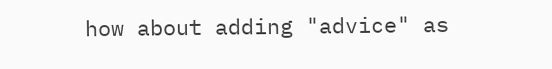how about adding "advice" as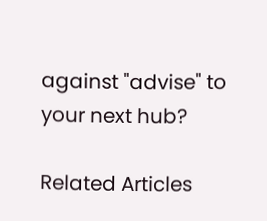against "advise" to your next hub?

Related Articles